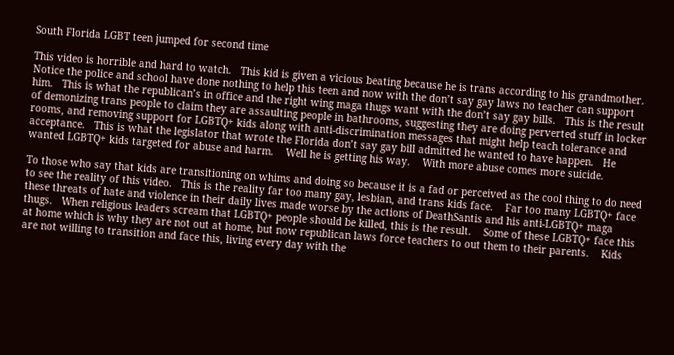South Florida LGBT teen jumped for second time

This video is horrible and hard to watch.   This kid is given a vicious beating because he is trans according to his grandmother.   Notice the police and school have done nothing to help this teen and now with the don’t say gay laws no teacher can support him.   This is what the republican’s in office and the right wing maga thugs want with the don’t say gay bills.   This is the result of demonizing trans people to claim they are assaulting people in bathrooms, suggesting they are doing perverted stuff in locker rooms, and removing support for LGBTQ+ kids along with anti-discrimination messages that might help teach tolerance and acceptance.   This is what the legislator that wrote the Florida don’t say gay bill admitted he wanted to have happen.   He wanted LGBTQ+ kids targeted for abuse and harm.    Well he is getting his way.    With more abuse comes more suicide.

To those who say that kids are transitioning on whims and doing so because it is a fad or perceived as the cool thing to do need to see the reality of this video.   This is the reality far too many gay, lesbian, and trans kids face.    Far too many LGBTQ+ face these threats of hate and violence in their daily lives made worse by the actions of DeathSantis and his anti-LGBTQ+ maga thugs.   When religious leaders scream that LGBTQ+ people should be killed, this is the result.    Some of these LGBTQ+ face this at home which is why they are not out at home, but now republican laws force teachers to out them to their parents.    Kids are not willing to transition and face this, living every day with the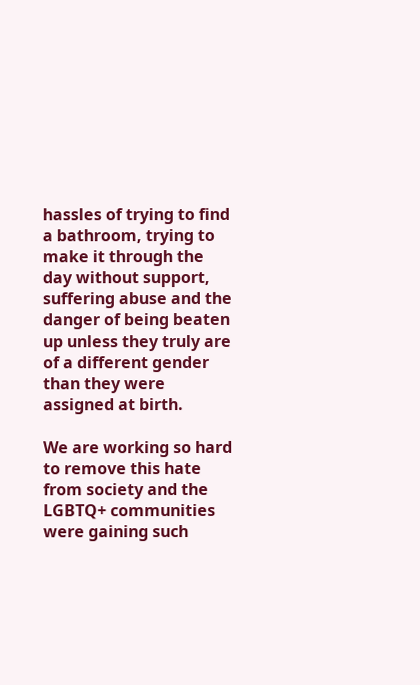hassles of trying to find a bathroom, trying to make it through the day without support, suffering abuse and the danger of being beaten up unless they truly are of a different gender than they were assigned at birth.

We are working so hard to remove this hate from society and the LGBTQ+ communities were gaining such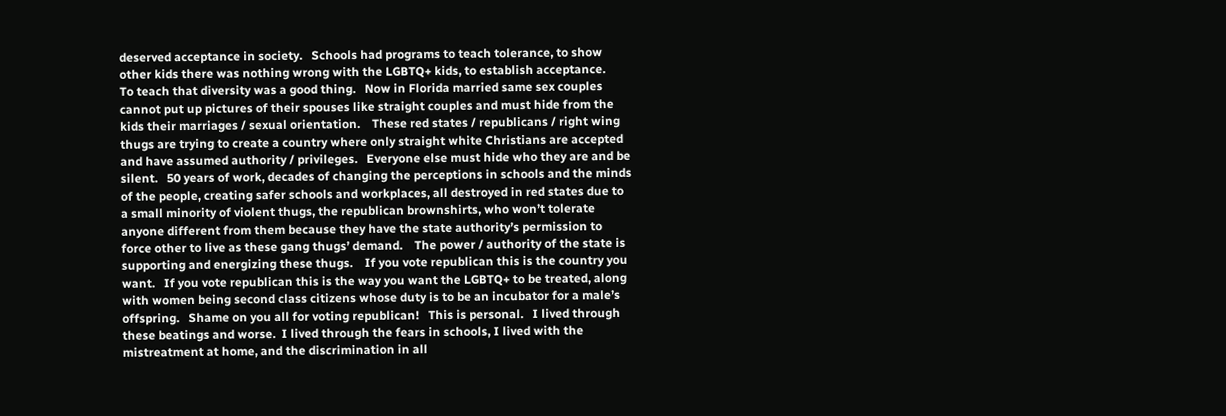deserved acceptance in society.   Schools had programs to teach tolerance, to show other kids there was nothing wrong with the LGBTQ+ kids, to establish acceptance.    To teach that diversity was a good thing.   Now in Florida married same sex couples cannot put up pictures of their spouses like straight couples and must hide from the kids their marriages / sexual orientation.    These red states / republicans / right wing thugs are trying to create a country where only straight white Christians are accepted and have assumed authority / privileges.   Everyone else must hide who they are and be silent.   50 years of work, decades of changing the perceptions in schools and the minds of the people, creating safer schools and workplaces, all destroyed in red states due to a small minority of violent thugs, the republican brownshirts, who won’t tolerate anyone different from them because they have the state authority’s permission to force other to live as these gang thugs’ demand.    The power / authority of the state is supporting and energizing these thugs.    If you vote republican this is the country you want.   If you vote republican this is the way you want the LGBTQ+ to be treated, along with women being second class citizens whose duty is to be an incubator for a male’s offspring.   Shame on you all for voting republican!   This is personal.   I lived through these beatings and worse.  I lived through the fears in schools, I lived with the mistreatment at home, and the discrimination in all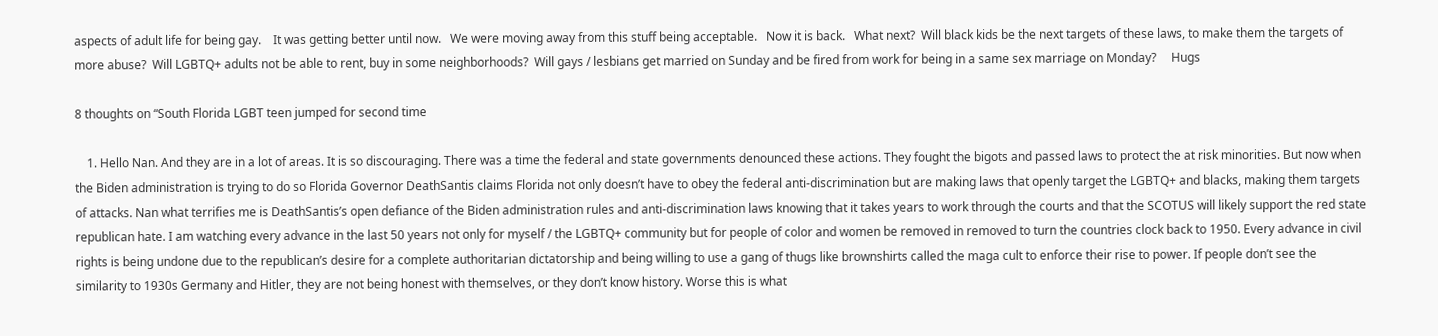aspects of adult life for being gay.    It was getting better until now.   We were moving away from this stuff being acceptable.   Now it is back.   What next?  Will black kids be the next targets of these laws, to make them the targets of more abuse?  Will LGBTQ+ adults not be able to rent, buy in some neighborhoods?  Will gays / lesbians get married on Sunday and be fired from work for being in a same sex marriage on Monday?     Hugs

8 thoughts on “South Florida LGBT teen jumped for second time

    1. Hello Nan. And they are in a lot of areas. It is so discouraging. There was a time the federal and state governments denounced these actions. They fought the bigots and passed laws to protect the at risk minorities. But now when the Biden administration is trying to do so Florida Governor DeathSantis claims Florida not only doesn’t have to obey the federal anti-discrimination but are making laws that openly target the LGBTQ+ and blacks, making them targets of attacks. Nan what terrifies me is DeathSantis’s open defiance of the Biden administration rules and anti-discrimination laws knowing that it takes years to work through the courts and that the SCOTUS will likely support the red state republican hate. I am watching every advance in the last 50 years not only for myself / the LGBTQ+ community but for people of color and women be removed in removed to turn the countries clock back to 1950. Every advance in civil rights is being undone due to the republican’s desire for a complete authoritarian dictatorship and being willing to use a gang of thugs like brownshirts called the maga cult to enforce their rise to power. If people don’t see the similarity to 1930s Germany and Hitler, they are not being honest with themselves, or they don’t know history. Worse this is what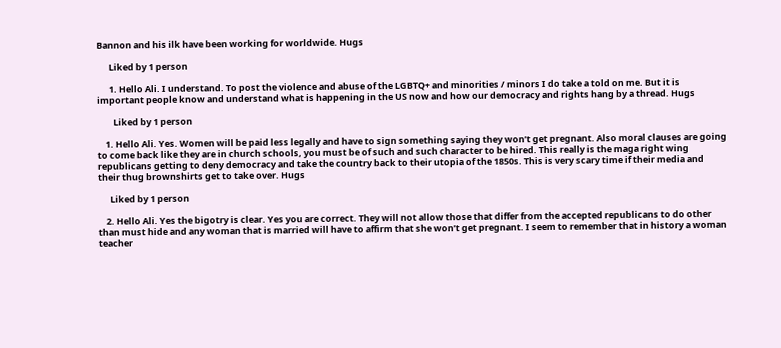Bannon and his ilk have been working for worldwide. Hugs

      Liked by 1 person

      1. Hello Ali. I understand. To post the violence and abuse of the LGBTQ+ and minorities / minors I do take a told on me. But it is important people know and understand what is happening in the US now and how our democracy and rights hang by a thread. Hugs

        Liked by 1 person

    1. Hello Ali. Yes. Women will be paid less legally and have to sign something saying they won’t get pregnant. Also moral clauses are going to come back like they are in church schools, you must be of such and such character to be hired. This really is the maga right wing republicans getting to deny democracy and take the country back to their utopia of the 1850s. This is very scary time if their media and their thug brownshirts get to take over. Hugs

      Liked by 1 person

    2. Hello Ali. Yes the bigotry is clear. Yes you are correct. They will not allow those that differ from the accepted republicans to do other than must hide and any woman that is married will have to affirm that she won’t get pregnant. I seem to remember that in history a woman teacher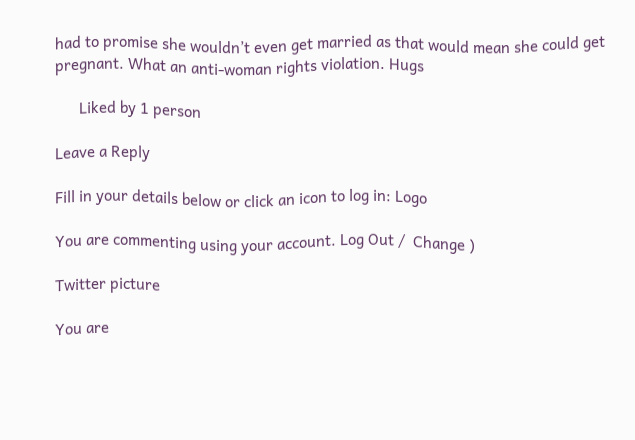had to promise she wouldn’t even get married as that would mean she could get pregnant. What an anti-woman rights violation. Hugs

      Liked by 1 person

Leave a Reply

Fill in your details below or click an icon to log in: Logo

You are commenting using your account. Log Out /  Change )

Twitter picture

You are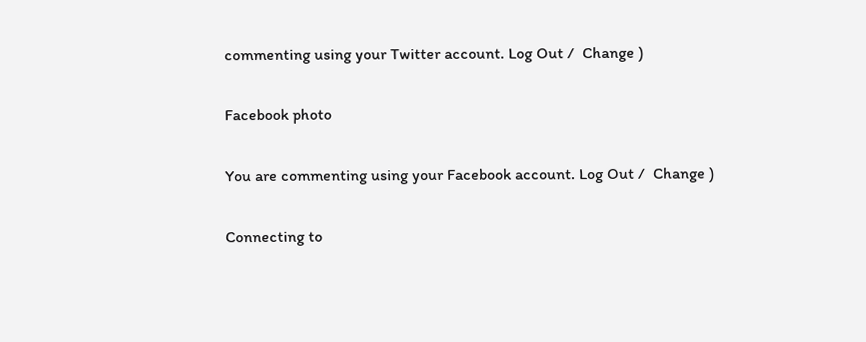commenting using your Twitter account. Log Out /  Change )

Facebook photo

You are commenting using your Facebook account. Log Out /  Change )

Connecting to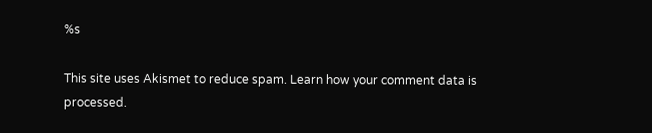%s

This site uses Akismet to reduce spam. Learn how your comment data is processed.